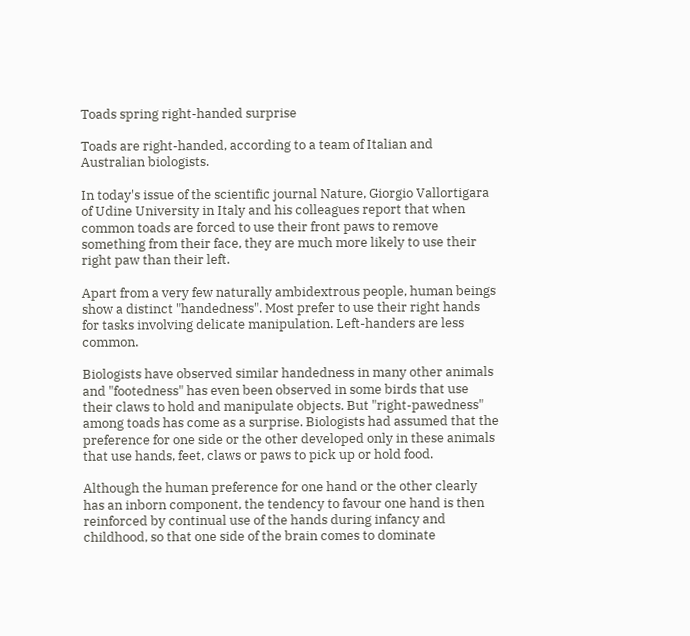Toads spring right-handed surprise

Toads are right-handed, according to a team of Italian and Australian biologists.

In today's issue of the scientific journal Nature, Giorgio Vallortigara of Udine University in Italy and his colleagues report that when common toads are forced to use their front paws to remove something from their face, they are much more likely to use their right paw than their left.

Apart from a very few naturally ambidextrous people, human beings show a distinct "handedness". Most prefer to use their right hands for tasks involving delicate manipulation. Left-handers are less common.

Biologists have observed similar handedness in many other animals and "footedness" has even been observed in some birds that use their claws to hold and manipulate objects. But "right-pawedness" among toads has come as a surprise. Biologists had assumed that the preference for one side or the other developed only in these animals that use hands, feet, claws or paws to pick up or hold food.

Although the human preference for one hand or the other clearly has an inborn component, the tendency to favour one hand is then reinforced by continual use of the hands during infancy and childhood, so that one side of the brain comes to dominate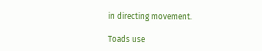in directing movement.

Toads use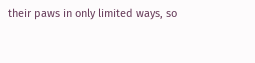their paws in only limited ways, so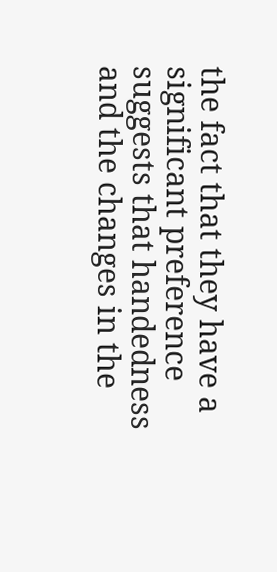the fact that they have a significant preference suggests that handedness and the changes in the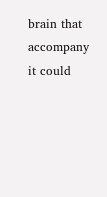brain that accompany it could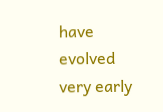have evolved very early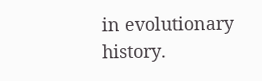in evolutionary history.